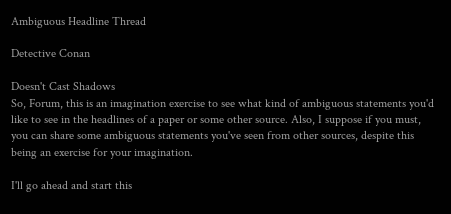Ambiguous Headline Thread

Detective Conan

Doesn't Cast Shadows
So, Forum, this is an imagination exercise to see what kind of ambiguous statements you'd like to see in the headlines of a paper or some other source. Also, I suppose if you must, you can share some ambiguous statements you've seen from other sources, despite this being an exercise for your imagination.

I'll go ahead and start this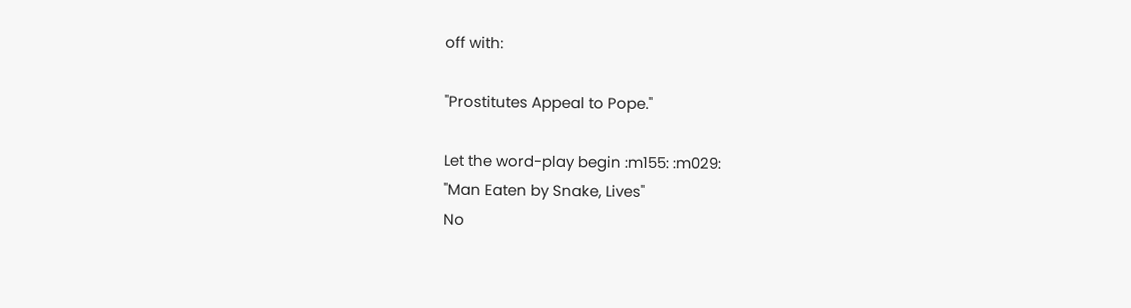off with:

"Prostitutes Appeal to Pope."

Let the word-play begin :m155: :m029:
"Man Eaten by Snake, Lives"
No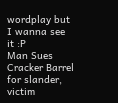wordplay but I wanna see it :P
Man Sues Cracker Barrel for slander,
victim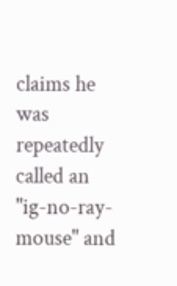claims he was repeatedly called an "ig-no-ray-mouse" and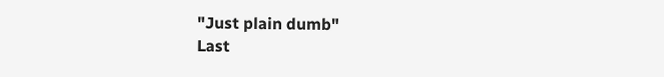"Just plain dumb"
Last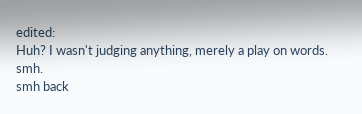edited:
Huh? I wasn't judging anything, merely a play on words. smh.
smh back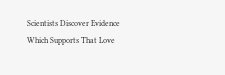Scientists Discover Evidence Which Supports That Love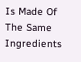Is Made Of The Same Ingredients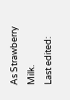As Strawberry Milk.
Last edited: